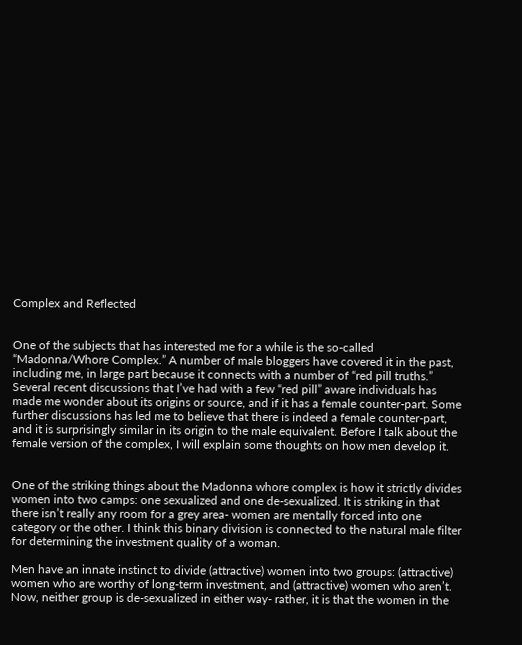Complex and Reflected


One of the subjects that has interested me for a while is the so-called “Madonna/Whore Complex.” A number of male bloggers have covered it in the past, including me, in large part because it connects with a number of “red pill truths.” Several recent discussions that I’ve had with a few “red pill” aware individuals has made me wonder about its origins or source, and if it has a female counter-part. Some further discussions has led me to believe that there is indeed a female counter-part, and it is surprisingly similar in its origin to the male equivalent. Before I talk about the female version of the complex, I will explain some thoughts on how men develop it.


One of the striking things about the Madonna whore complex is how it strictly divides women into two camps: one sexualized and one de-sexualized. It is striking in that there isn’t really any room for a grey area- women are mentally forced into one category or the other. I think this binary division is connected to the natural male filter for determining the investment quality of a woman.

Men have an innate instinct to divide (attractive) women into two groups: (attractive) women who are worthy of long-term investment, and (attractive) women who aren’t. Now, neither group is de-sexualized in either way- rather, it is that the women in the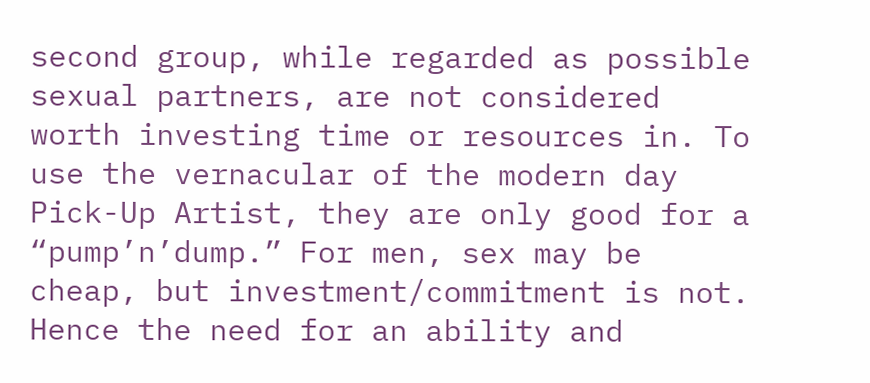second group, while regarded as possible sexual partners, are not considered worth investing time or resources in. To use the vernacular of the modern day Pick-Up Artist, they are only good for a “pump’n’dump.” For men, sex may be cheap, but investment/commitment is not. Hence the need for an ability and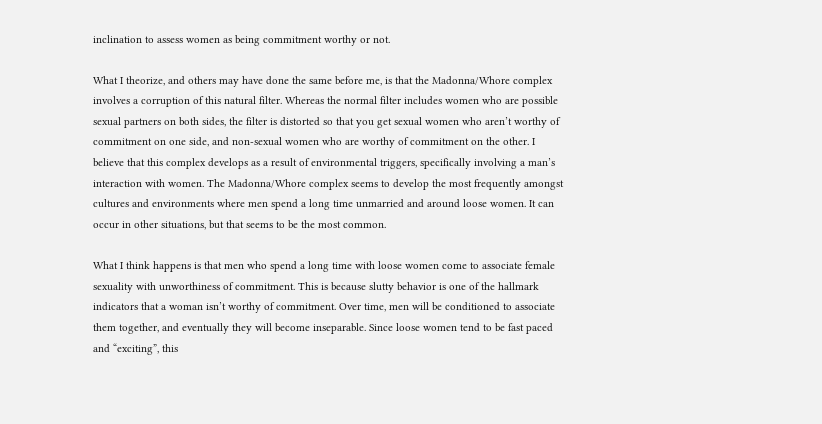inclination to assess women as being commitment worthy or not.

What I theorize, and others may have done the same before me, is that the Madonna/Whore complex involves a corruption of this natural filter. Whereas the normal filter includes women who are possible sexual partners on both sides, the filter is distorted so that you get sexual women who aren’t worthy of commitment on one side, and non-sexual women who are worthy of commitment on the other. I believe that this complex develops as a result of environmental triggers, specifically involving a man’s interaction with women. The Madonna/Whore complex seems to develop the most frequently amongst cultures and environments where men spend a long time unmarried and around loose women. It can occur in other situations, but that seems to be the most common.

What I think happens is that men who spend a long time with loose women come to associate female sexuality with unworthiness of commitment. This is because slutty behavior is one of the hallmark indicators that a woman isn’t worthy of commitment. Over time, men will be conditioned to associate them together, and eventually they will become inseparable. Since loose women tend to be fast paced and “exciting”, this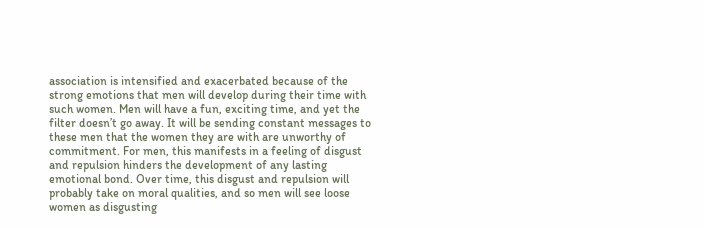association is intensified and exacerbated because of the strong emotions that men will develop during their time with such women. Men will have a fun, exciting time, and yet the filter doesn’t go away. It will be sending constant messages to these men that the women they are with are unworthy of commitment. For men, this manifests in a feeling of disgust and repulsion hinders the development of any lasting emotional bond. Over time, this disgust and repulsion will probably take on moral qualities, and so men will see loose women as disgusting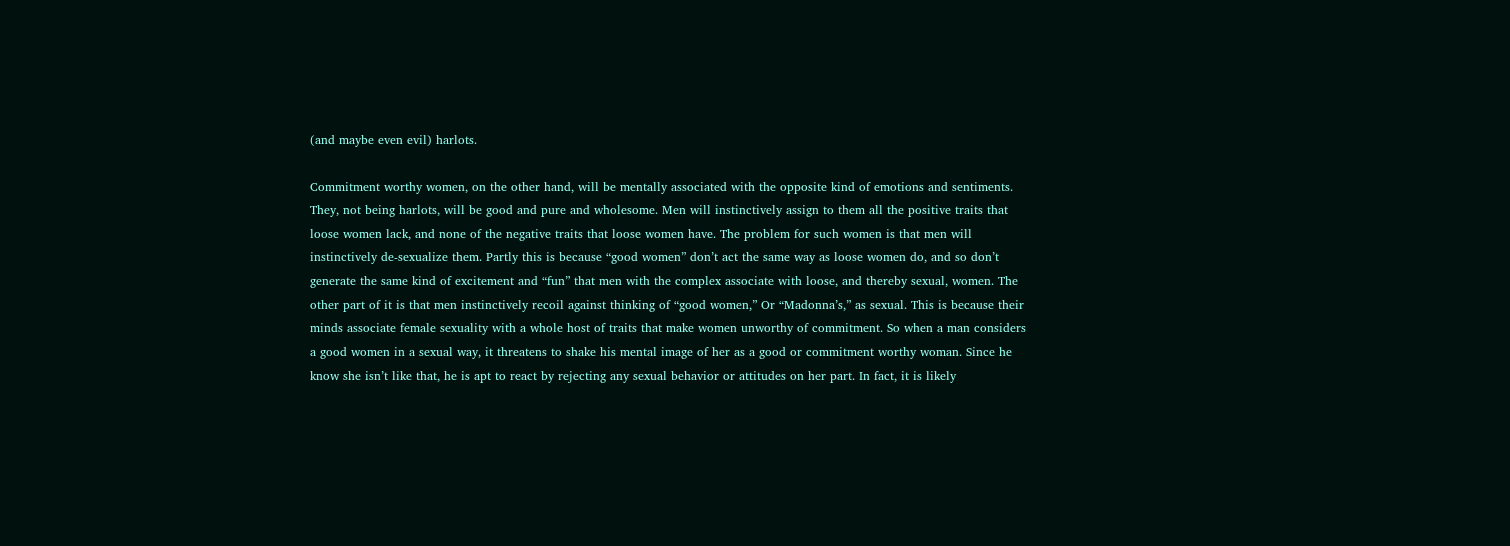(and maybe even evil) harlots.

Commitment worthy women, on the other hand, will be mentally associated with the opposite kind of emotions and sentiments. They, not being harlots, will be good and pure and wholesome. Men will instinctively assign to them all the positive traits that loose women lack, and none of the negative traits that loose women have. The problem for such women is that men will instinctively de-sexualize them. Partly this is because “good women” don’t act the same way as loose women do, and so don’t generate the same kind of excitement and “fun” that men with the complex associate with loose, and thereby sexual, women. The other part of it is that men instinctively recoil against thinking of “good women,” Or “Madonna’s,” as sexual. This is because their minds associate female sexuality with a whole host of traits that make women unworthy of commitment. So when a man considers a good women in a sexual way, it threatens to shake his mental image of her as a good or commitment worthy woman. Since he know she isn’t like that, he is apt to react by rejecting any sexual behavior or attitudes on her part. In fact, it is likely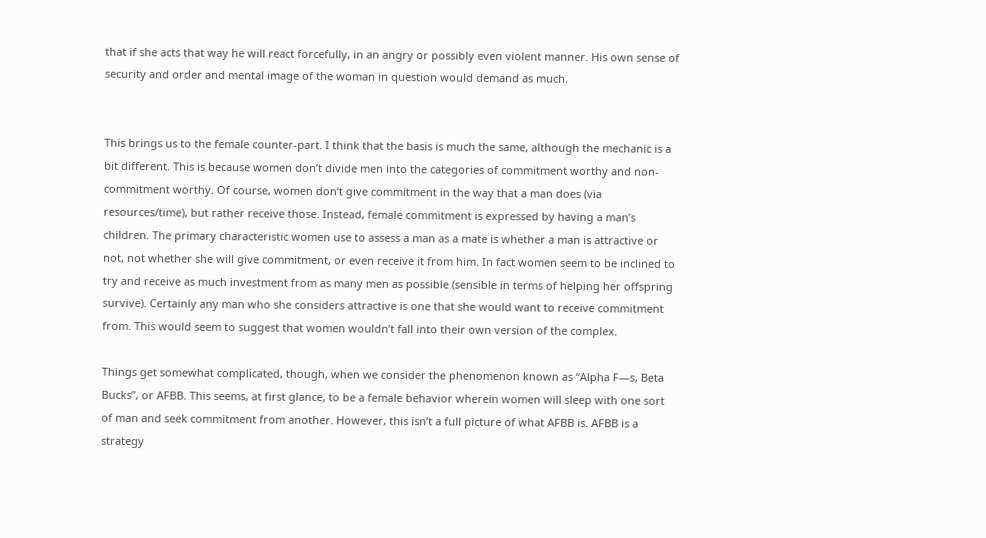that if she acts that way he will react forcefully, in an angry or possibly even violent manner. His own sense of security and order and mental image of the woman in question would demand as much.


This brings us to the female counter-part. I think that the basis is much the same, although the mechanic is a bit different. This is because women don’t divide men into the categories of commitment worthy and non-commitment worthy. Of course, women don’t give commitment in the way that a man does (via resources/time), but rather receive those. Instead, female commitment is expressed by having a man’s children. The primary characteristic women use to assess a man as a mate is whether a man is attractive or not, not whether she will give commitment, or even receive it from him. In fact women seem to be inclined to try and receive as much investment from as many men as possible (sensible in terms of helping her offspring survive). Certainly any man who she considers attractive is one that she would want to receive commitment from. This would seem to suggest that women wouldn’t fall into their own version of the complex.

Things get somewhat complicated, though, when we consider the phenomenon known as “Alpha F—s, Beta Bucks”, or AFBB. This seems, at first glance, to be a female behavior wherein women will sleep with one sort of man and seek commitment from another. However, this isn’t a full picture of what AFBB is. AFBB is a strategy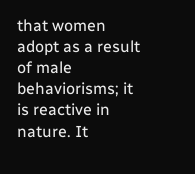that women adopt as a result of male behaviorisms; it is reactive in nature. It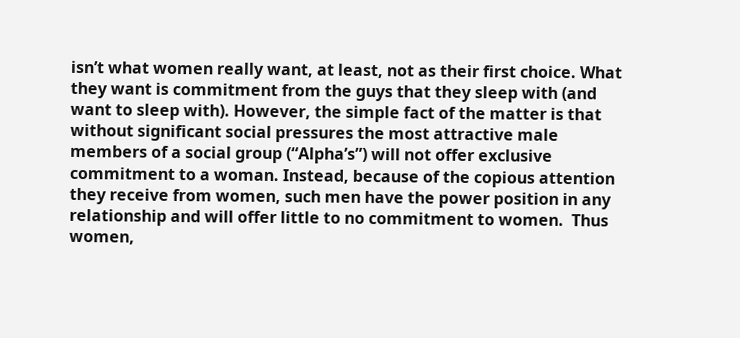isn’t what women really want, at least, not as their first choice. What they want is commitment from the guys that they sleep with (and want to sleep with). However, the simple fact of the matter is that  without significant social pressures the most attractive male members of a social group (“Alpha’s”) will not offer exclusive commitment to a woman. Instead, because of the copious attention they receive from women, such men have the power position in any relationship and will offer little to no commitment to women.  Thus women,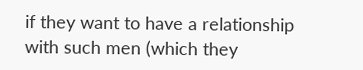if they want to have a relationship with such men (which they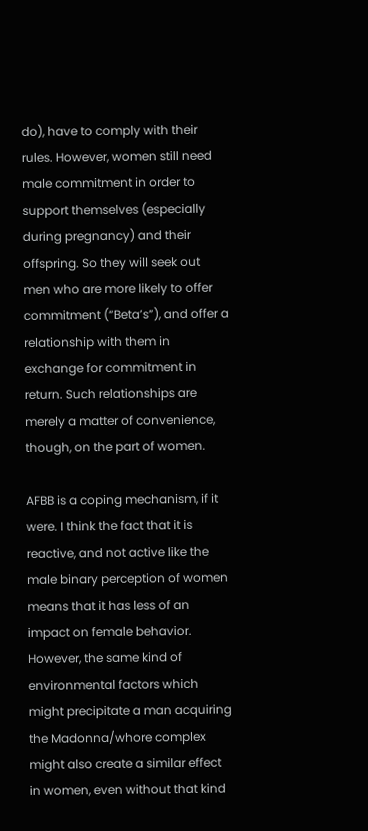do), have to comply with their rules. However, women still need male commitment in order to support themselves (especially during pregnancy) and their offspring. So they will seek out men who are more likely to offer commitment (“Beta’s”), and offer a relationship with them in exchange for commitment in return. Such relationships are merely a matter of convenience, though, on the part of women.

AFBB is a coping mechanism, if it were. I think the fact that it is reactive, and not active like the male binary perception of women means that it has less of an impact on female behavior. However, the same kind of environmental factors which might precipitate a man acquiring the Madonna/whore complex might also create a similar effect in women, even without that kind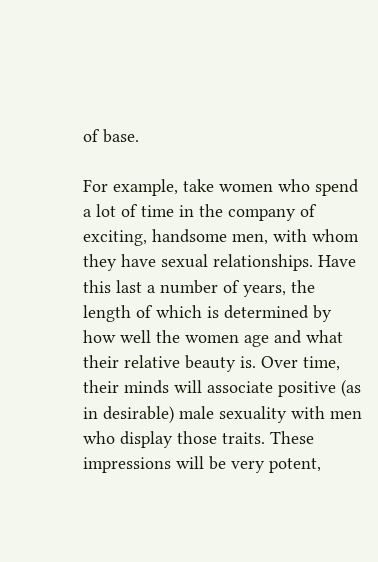of base.

For example, take women who spend a lot of time in the company of exciting, handsome men, with whom they have sexual relationships. Have this last a number of years, the length of which is determined by how well the women age and what their relative beauty is. Over time, their minds will associate positive (as in desirable) male sexuality with men who display those traits. These impressions will be very potent,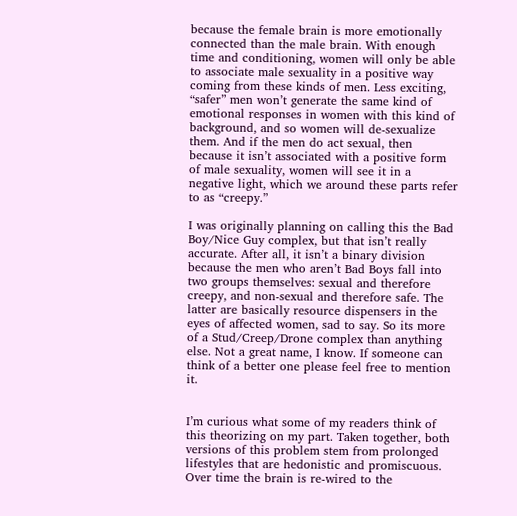because the female brain is more emotionally connected than the male brain. With enough time and conditioning, women will only be able to associate male sexuality in a positive way coming from these kinds of men. Less exciting, “safer” men won’t generate the same kind of emotional responses in women with this kind of background, and so women will de-sexualize them. And if the men do act sexual, then because it isn’t associated with a positive form of male sexuality, women will see it in a negative light, which we around these parts refer to as “creepy.”

I was originally planning on calling this the Bad Boy/Nice Guy complex, but that isn’t really accurate. After all, it isn’t a binary division because the men who aren’t Bad Boys fall into two groups themselves: sexual and therefore creepy, and non-sexual and therefore safe. The latter are basically resource dispensers in the eyes of affected women, sad to say. So its more of a Stud/Creep/Drone complex than anything else. Not a great name, I know. If someone can think of a better one please feel free to mention it.


I’m curious what some of my readers think of this theorizing on my part. Taken together, both versions of this problem stem from prolonged lifestyles that are hedonistic and promiscuous. Over time the brain is re-wired to the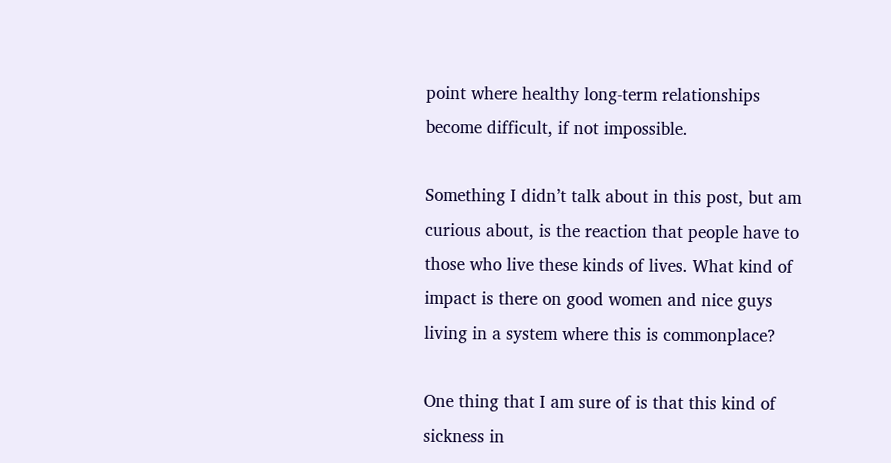point where healthy long-term relationships become difficult, if not impossible.

Something I didn’t talk about in this post, but am curious about, is the reaction that people have to those who live these kinds of lives. What kind of impact is there on good women and nice guys living in a system where this is commonplace?

One thing that I am sure of is that this kind of sickness in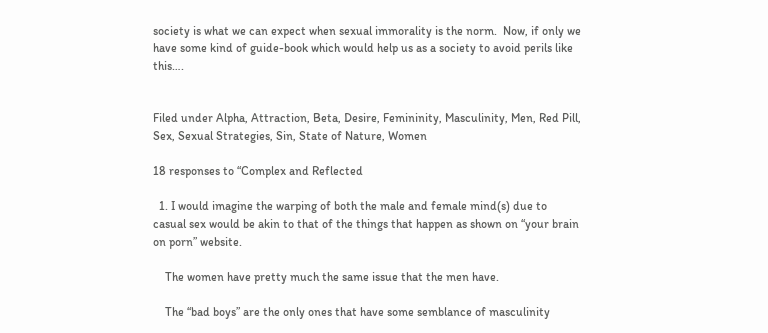society is what we can expect when sexual immorality is the norm.  Now, if only we have some kind of guide-book which would help us as a society to avoid perils like this….


Filed under Alpha, Attraction, Beta, Desire, Femininity, Masculinity, Men, Red Pill, Sex, Sexual Strategies, Sin, State of Nature, Women

18 responses to “Complex and Reflected

  1. I would imagine the warping of both the male and female mind(s) due to casual sex would be akin to that of the things that happen as shown on “your brain on porn” website.

    The women have pretty much the same issue that the men have.

    The “bad boys” are the only ones that have some semblance of masculinity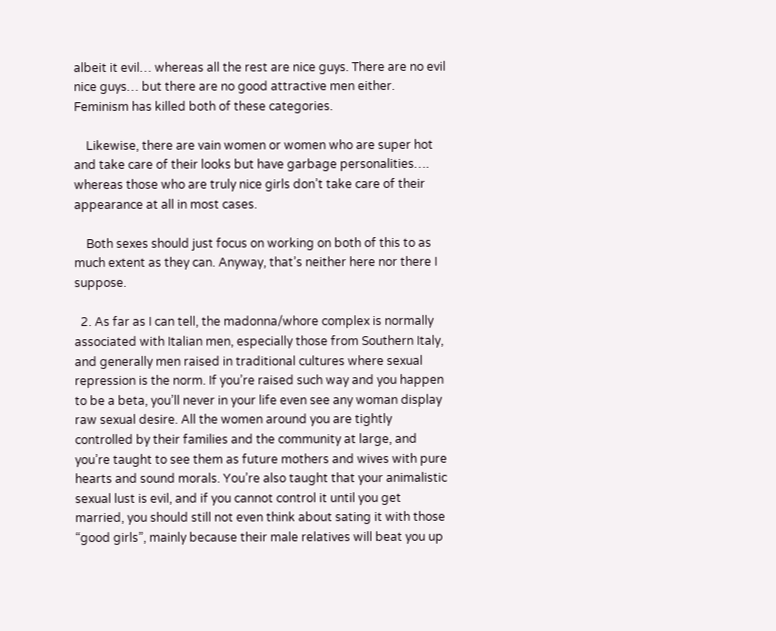albeit it evil… whereas all the rest are nice guys. There are no evil nice guys… but there are no good attractive men either. Feminism has killed both of these categories.

    Likewise, there are vain women or women who are super hot and take care of their looks but have garbage personalities…. whereas those who are truly nice girls don’t take care of their appearance at all in most cases.

    Both sexes should just focus on working on both of this to as much extent as they can. Anyway, that’s neither here nor there I suppose.

  2. As far as I can tell, the madonna/whore complex is normally associated with Italian men, especially those from Southern Italy, and generally men raised in traditional cultures where sexual repression is the norm. If you’re raised such way and you happen to be a beta, you’ll never in your life even see any woman display raw sexual desire. All the women around you are tightly controlled by their families and the community at large, and you’re taught to see them as future mothers and wives with pure hearts and sound morals. You’re also taught that your animalistic sexual lust is evil, and if you cannot control it until you get married, you should still not even think about sating it with those “good girls”, mainly because their male relatives will beat you up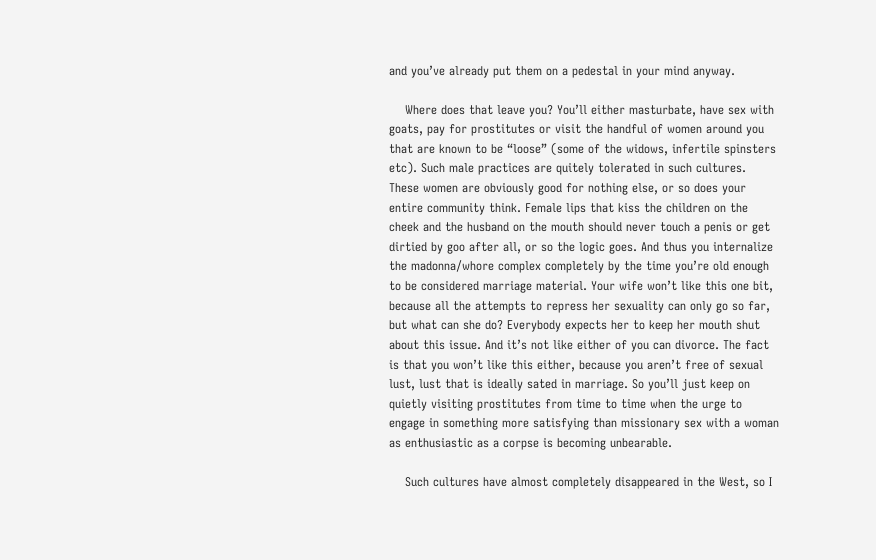and you’ve already put them on a pedestal in your mind anyway.

    Where does that leave you? You’ll either masturbate, have sex with goats, pay for prostitutes or visit the handful of women around you that are known to be “loose” (some of the widows, infertile spinsters etc). Such male practices are quitely tolerated in such cultures. These women are obviously good for nothing else, or so does your entire community think. Female lips that kiss the children on the cheek and the husband on the mouth should never touch a penis or get dirtied by goo after all, or so the logic goes. And thus you internalize the madonna/whore complex completely by the time you’re old enough to be considered marriage material. Your wife won’t like this one bit, because all the attempts to repress her sexuality can only go so far, but what can she do? Everybody expects her to keep her mouth shut about this issue. And it’s not like either of you can divorce. The fact is that you won’t like this either, because you aren’t free of sexual lust, lust that is ideally sated in marriage. So you’ll just keep on quietly visiting prostitutes from time to time when the urge to engage in something more satisfying than missionary sex with a woman as enthusiastic as a corpse is becoming unbearable.

    Such cultures have almost completely disappeared in the West, so I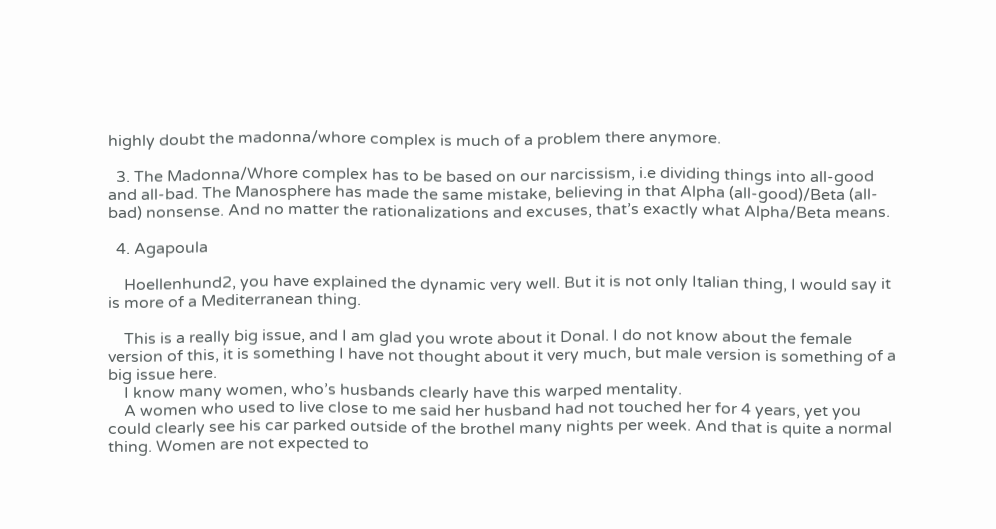highly doubt the madonna/whore complex is much of a problem there anymore.

  3. The Madonna/Whore complex has to be based on our narcissism, i.e dividing things into all-good and all-bad. The Manosphere has made the same mistake, believing in that Alpha (all-good)/Beta (all-bad) nonsense. And no matter the rationalizations and excuses, that’s exactly what Alpha/Beta means.

  4. Agapoula

    Hoellenhund2, you have explained the dynamic very well. But it is not only Italian thing, I would say it is more of a Mediterranean thing.

    This is a really big issue, and I am glad you wrote about it Donal. I do not know about the female version of this, it is something I have not thought about it very much, but male version is something of a big issue here.
    I know many women, who’s husbands clearly have this warped mentality.
    A women who used to live close to me said her husband had not touched her for 4 years, yet you could clearly see his car parked outside of the brothel many nights per week. And that is quite a normal thing. Women are not expected to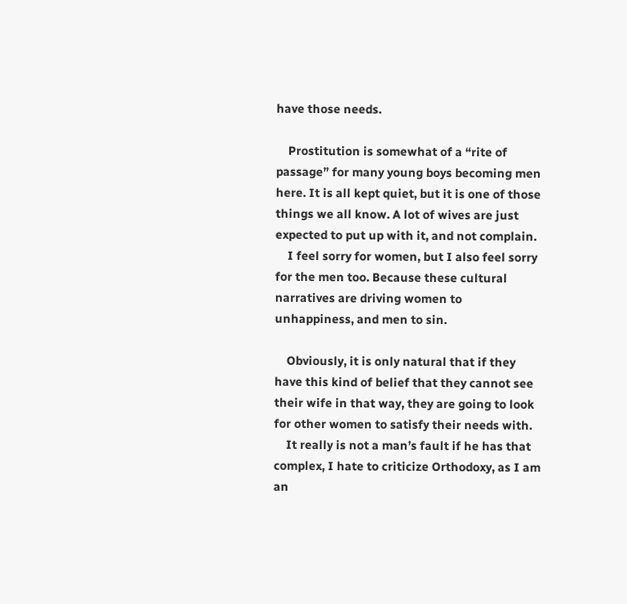have those needs.

    Prostitution is somewhat of a “rite of passage” for many young boys becoming men here. It is all kept quiet, but it is one of those things we all know. A lot of wives are just expected to put up with it, and not complain.
    I feel sorry for women, but I also feel sorry for the men too. Because these cultural narratives are driving women to unhappiness, and men to sin.

    Obviously, it is only natural that if they have this kind of belief that they cannot see their wife in that way, they are going to look for other women to satisfy their needs with.
    It really is not a man’s fault if he has that complex, I hate to criticize Orthodoxy, as I am an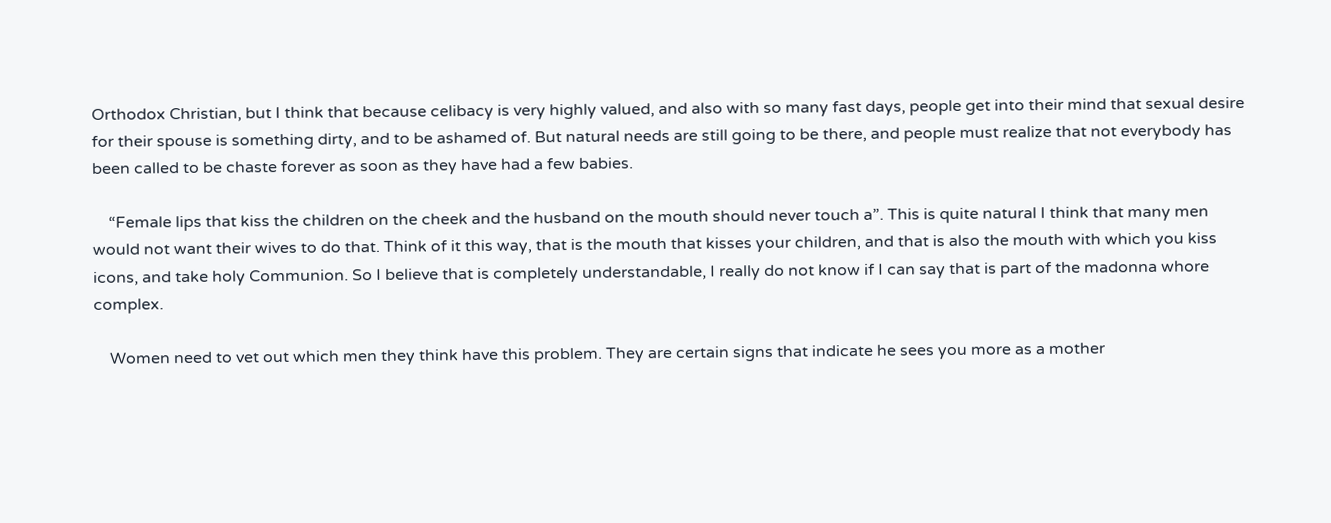Orthodox Christian, but I think that because celibacy is very highly valued, and also with so many fast days, people get into their mind that sexual desire for their spouse is something dirty, and to be ashamed of. But natural needs are still going to be there, and people must realize that not everybody has been called to be chaste forever as soon as they have had a few babies.

    “Female lips that kiss the children on the cheek and the husband on the mouth should never touch a”. This is quite natural I think that many men would not want their wives to do that. Think of it this way, that is the mouth that kisses your children, and that is also the mouth with which you kiss icons, and take holy Communion. So I believe that is completely understandable, I really do not know if I can say that is part of the madonna whore complex.

    Women need to vet out which men they think have this problem. They are certain signs that indicate he sees you more as a mother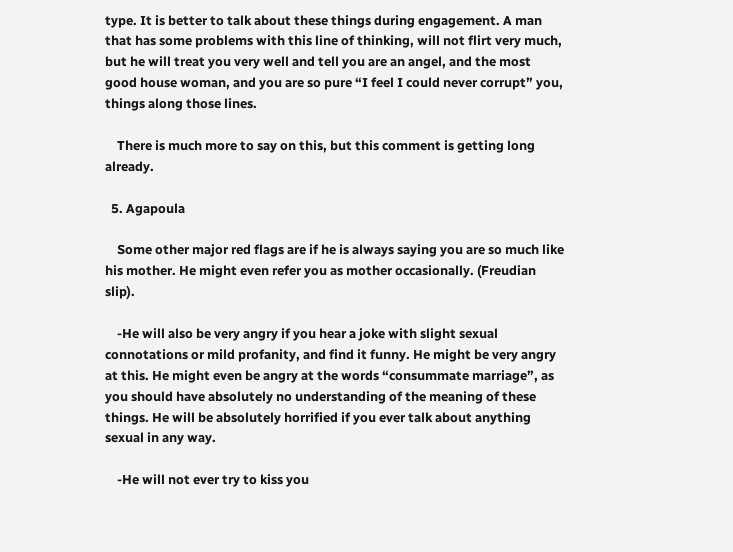type. It is better to talk about these things during engagement. A man that has some problems with this line of thinking, will not flirt very much, but he will treat you very well and tell you are an angel, and the most good house woman, and you are so pure “I feel I could never corrupt” you, things along those lines.

    There is much more to say on this, but this comment is getting long already.

  5. Agapoula

    Some other major red flags are if he is always saying you are so much like his mother. He might even refer you as mother occasionally. (Freudian slip).

    -He will also be very angry if you hear a joke with slight sexual connotations or mild profanity, and find it funny. He might be very angry at this. He might even be angry at the words “consummate marriage”, as you should have absolutely no understanding of the meaning of these things. He will be absolutely horrified if you ever talk about anything sexual in any way.

    -He will not ever try to kiss you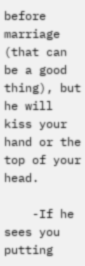before marriage (that can be a good thing), but he will kiss your hand or the top of your head.

    -If he sees you putting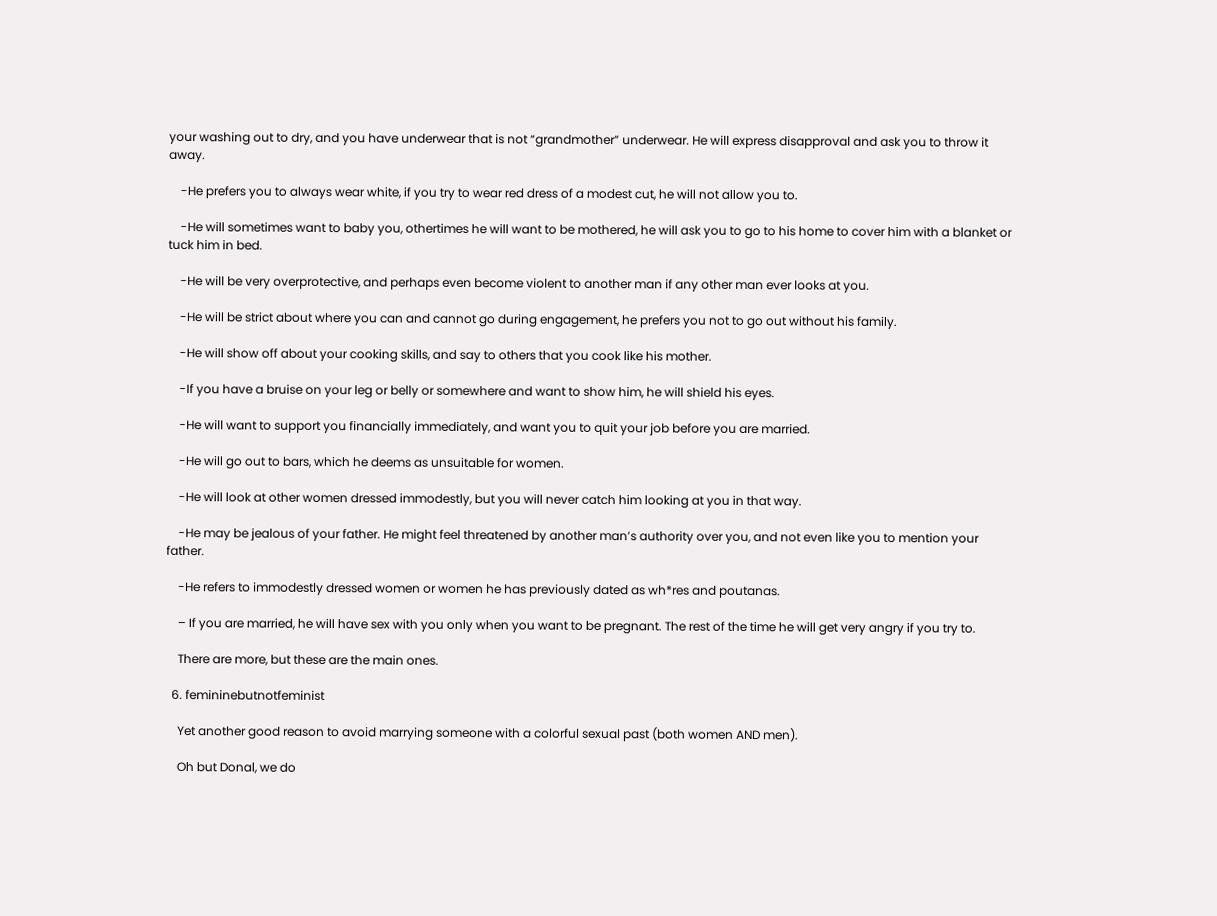your washing out to dry, and you have underwear that is not “grandmother” underwear. He will express disapproval and ask you to throw it away.

    -He prefers you to always wear white, if you try to wear red dress of a modest cut, he will not allow you to.

    -He will sometimes want to baby you, othertimes he will want to be mothered, he will ask you to go to his home to cover him with a blanket or tuck him in bed.

    -He will be very overprotective, and perhaps even become violent to another man if any other man ever looks at you.

    -He will be strict about where you can and cannot go during engagement, he prefers you not to go out without his family.

    -He will show off about your cooking skills, and say to others that you cook like his mother.

    -If you have a bruise on your leg or belly or somewhere and want to show him, he will shield his eyes.

    -He will want to support you financially immediately, and want you to quit your job before you are married.

    -He will go out to bars, which he deems as unsuitable for women.

    -He will look at other women dressed immodestly, but you will never catch him looking at you in that way.

    -He may be jealous of your father. He might feel threatened by another man’s authority over you, and not even like you to mention your father.

    -He refers to immodestly dressed women or women he has previously dated as wh*res and poutanas.

    – If you are married, he will have sex with you only when you want to be pregnant. The rest of the time he will get very angry if you try to.

    There are more, but these are the main ones.

  6. femininebutnotfeminist

    Yet another good reason to avoid marrying someone with a colorful sexual past (both women AND men).

    Oh but Donal, we do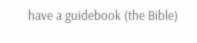have a guidebook (the Bible)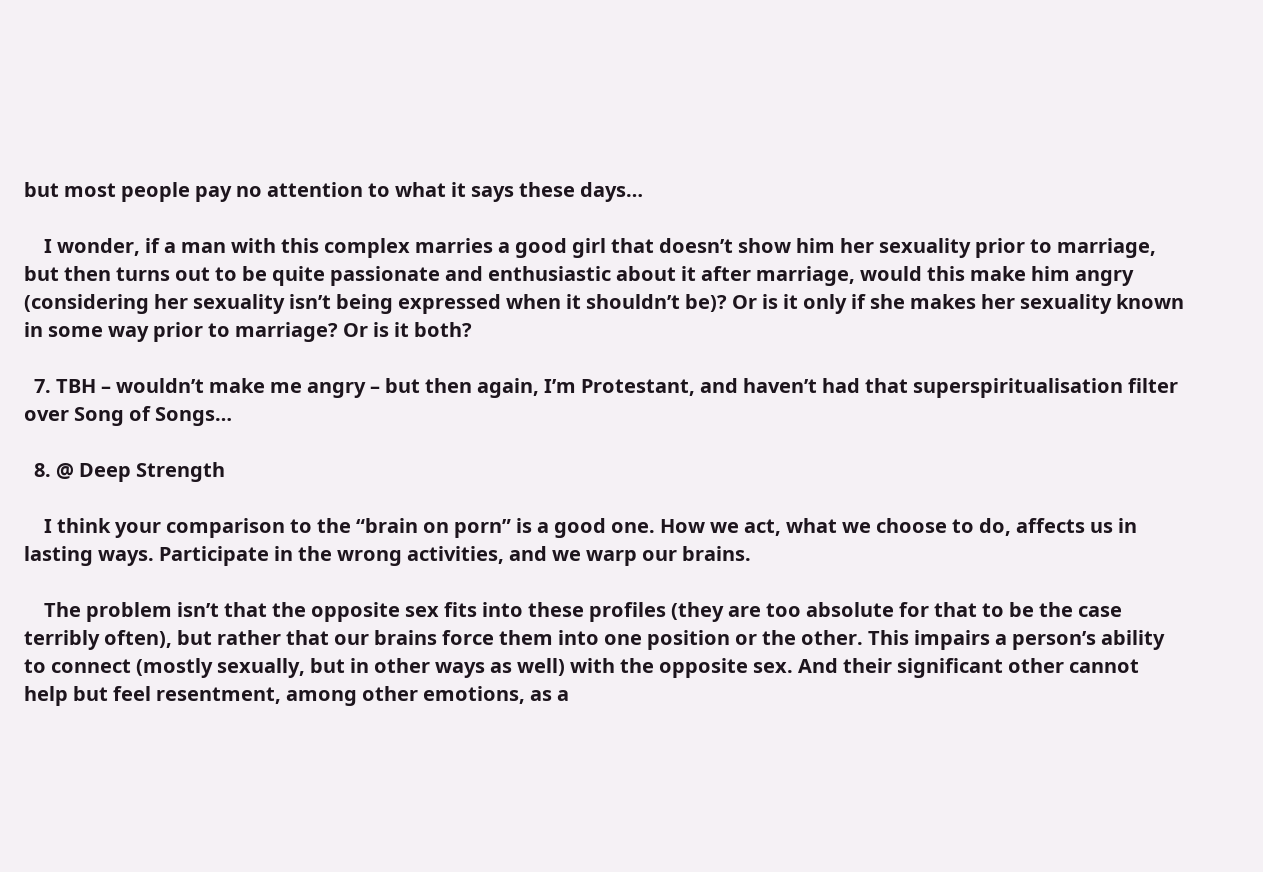but most people pay no attention to what it says these days…

    I wonder, if a man with this complex marries a good girl that doesn’t show him her sexuality prior to marriage, but then turns out to be quite passionate and enthusiastic about it after marriage, would this make him angry (considering her sexuality isn’t being expressed when it shouldn’t be)? Or is it only if she makes her sexuality known in some way prior to marriage? Or is it both?

  7. TBH – wouldn’t make me angry – but then again, I’m Protestant, and haven’t had that superspiritualisation filter over Song of Songs…

  8. @ Deep Strength

    I think your comparison to the “brain on porn” is a good one. How we act, what we choose to do, affects us in lasting ways. Participate in the wrong activities, and we warp our brains.

    The problem isn’t that the opposite sex fits into these profiles (they are too absolute for that to be the case terribly often), but rather that our brains force them into one position or the other. This impairs a person’s ability to connect (mostly sexually, but in other ways as well) with the opposite sex. And their significant other cannot help but feel resentment, among other emotions, as a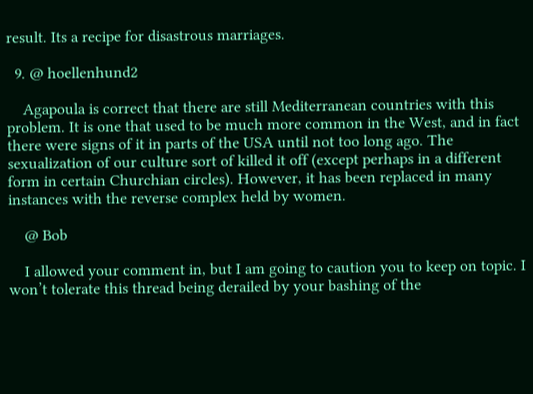result. Its a recipe for disastrous marriages.

  9. @ hoellenhund2

    Agapoula is correct that there are still Mediterranean countries with this problem. It is one that used to be much more common in the West, and in fact there were signs of it in parts of the USA until not too long ago. The sexualization of our culture sort of killed it off (except perhaps in a different form in certain Churchian circles). However, it has been replaced in many instances with the reverse complex held by women.

    @ Bob

    I allowed your comment in, but I am going to caution you to keep on topic. I won’t tolerate this thread being derailed by your bashing of the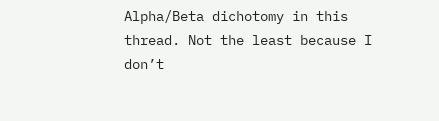Alpha/Beta dichotomy in this thread. Not the least because I don’t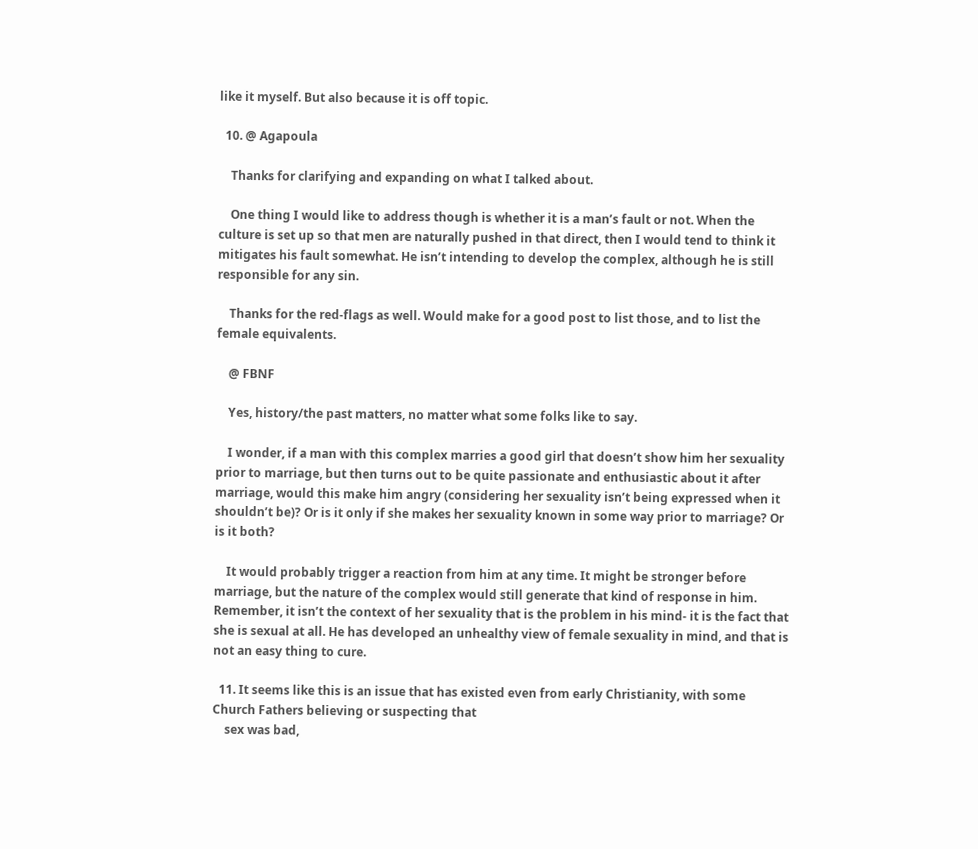like it myself. But also because it is off topic.

  10. @ Agapoula

    Thanks for clarifying and expanding on what I talked about.

    One thing I would like to address though is whether it is a man’s fault or not. When the culture is set up so that men are naturally pushed in that direct, then I would tend to think it mitigates his fault somewhat. He isn’t intending to develop the complex, although he is still responsible for any sin.

    Thanks for the red-flags as well. Would make for a good post to list those, and to list the female equivalents.

    @ FBNF

    Yes, history/the past matters, no matter what some folks like to say.

    I wonder, if a man with this complex marries a good girl that doesn’t show him her sexuality prior to marriage, but then turns out to be quite passionate and enthusiastic about it after marriage, would this make him angry (considering her sexuality isn’t being expressed when it shouldn’t be)? Or is it only if she makes her sexuality known in some way prior to marriage? Or is it both?

    It would probably trigger a reaction from him at any time. It might be stronger before marriage, but the nature of the complex would still generate that kind of response in him. Remember, it isn’t the context of her sexuality that is the problem in his mind- it is the fact that she is sexual at all. He has developed an unhealthy view of female sexuality in mind, and that is not an easy thing to cure.

  11. It seems like this is an issue that has existed even from early Christianity, with some Church Fathers believing or suspecting that
    sex was bad,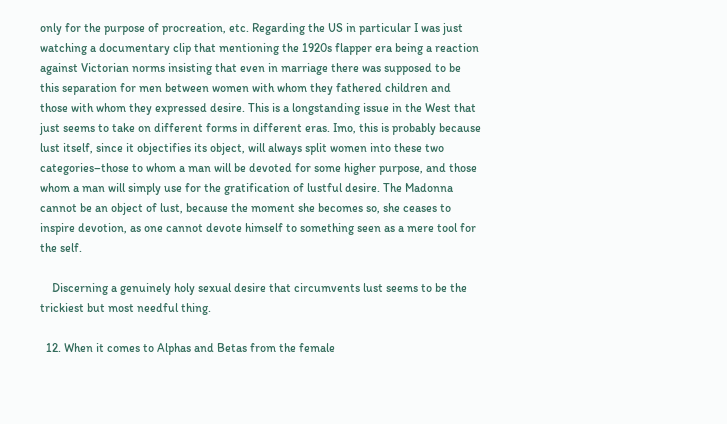only for the purpose of procreation, etc. Regarding the US in particular I was just watching a documentary clip that mentioning the 1920s flapper era being a reaction against Victorian norms insisting that even in marriage there was supposed to be this separation for men between women with whom they fathered children and those with whom they expressed desire. This is a longstanding issue in the West that just seems to take on different forms in different eras. Imo, this is probably because lust itself, since it objectifies its object, will always split women into these two categories–those to whom a man will be devoted for some higher purpose, and those whom a man will simply use for the gratification of lustful desire. The Madonna cannot be an object of lust, because the moment she becomes so, she ceases to inspire devotion, as one cannot devote himself to something seen as a mere tool for the self.

    Discerning a genuinely holy sexual desire that circumvents lust seems to be the trickiest but most needful thing.

  12. When it comes to Alphas and Betas from the female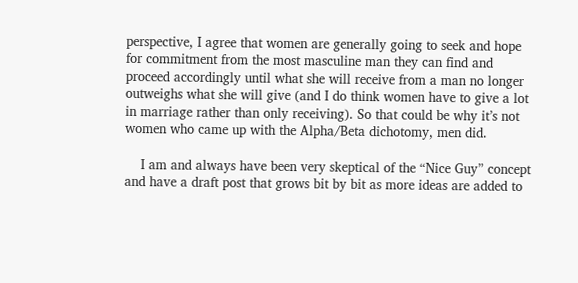perspective, I agree that women are generally going to seek and hope for commitment from the most masculine man they can find and proceed accordingly until what she will receive from a man no longer outweighs what she will give (and I do think women have to give a lot in marriage rather than only receiving). So that could be why it’s not women who came up with the Alpha/Beta dichotomy, men did.

    I am and always have been very skeptical of the “Nice Guy” concept and have a draft post that grows bit by bit as more ideas are added to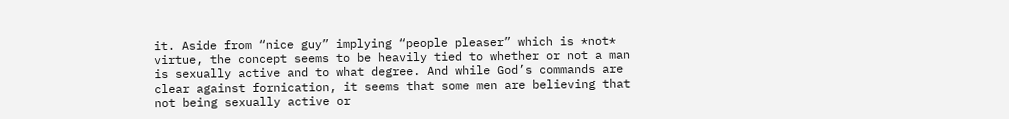it. Aside from “nice guy” implying “people pleaser” which is *not* virtue, the concept seems to be heavily tied to whether or not a man is sexually active and to what degree. And while God’s commands are clear against fornication, it seems that some men are believing that not being sexually active or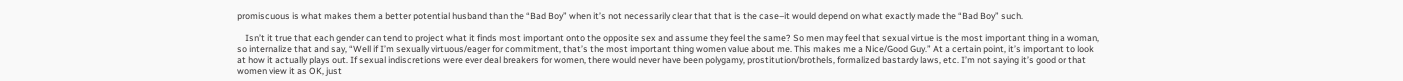promiscuous is what makes them a better potential husband than the “Bad Boy” when it’s not necessarily clear that that is the case–it would depend on what exactly made the “Bad Boy” such.

    Isn’t it true that each gender can tend to project what it finds most important onto the opposite sex and assume they feel the same? So men may feel that sexual virtue is the most important thing in a woman, so internalize that and say, “Well if I’m sexually virtuous/eager for commitment, that’s the most important thing women value about me. This makes me a Nice/Good Guy.” At a certain point, it’s important to look at how it actually plays out. If sexual indiscretions were ever deal breakers for women, there would never have been polygamy, prostitution/brothels, formalized bastardy laws, etc. I’m not saying it’s good or that women view it as OK, just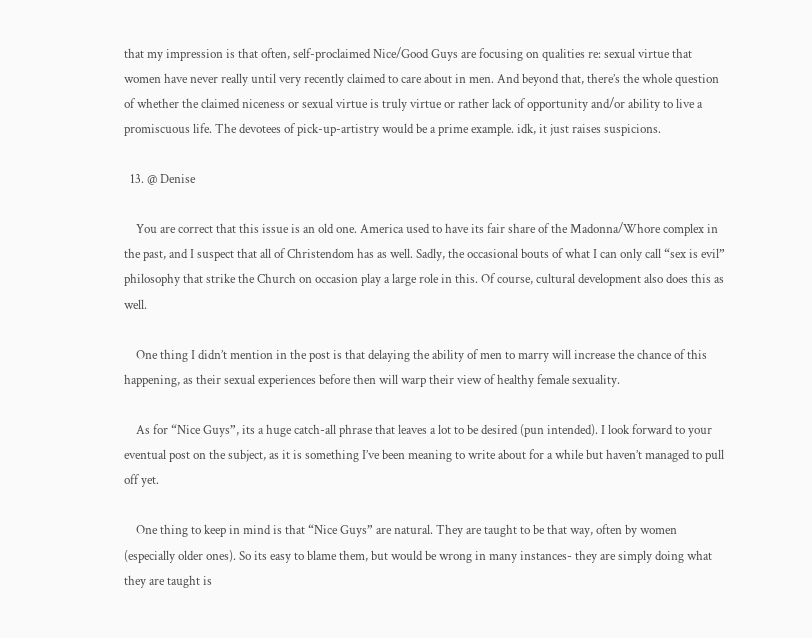that my impression is that often, self-proclaimed Nice/Good Guys are focusing on qualities re: sexual virtue that women have never really until very recently claimed to care about in men. And beyond that, there’s the whole question of whether the claimed niceness or sexual virtue is truly virtue or rather lack of opportunity and/or ability to live a promiscuous life. The devotees of pick-up-artistry would be a prime example. idk, it just raises suspicions.

  13. @ Denise

    You are correct that this issue is an old one. America used to have its fair share of the Madonna/Whore complex in the past, and I suspect that all of Christendom has as well. Sadly, the occasional bouts of what I can only call “sex is evil” philosophy that strike the Church on occasion play a large role in this. Of course, cultural development also does this as well.

    One thing I didn’t mention in the post is that delaying the ability of men to marry will increase the chance of this happening, as their sexual experiences before then will warp their view of healthy female sexuality.

    As for “Nice Guys”, its a huge catch-all phrase that leaves a lot to be desired (pun intended). I look forward to your eventual post on the subject, as it is something I’ve been meaning to write about for a while but haven’t managed to pull off yet.

    One thing to keep in mind is that “Nice Guys” are natural. They are taught to be that way, often by women (especially older ones). So its easy to blame them, but would be wrong in many instances- they are simply doing what they are taught is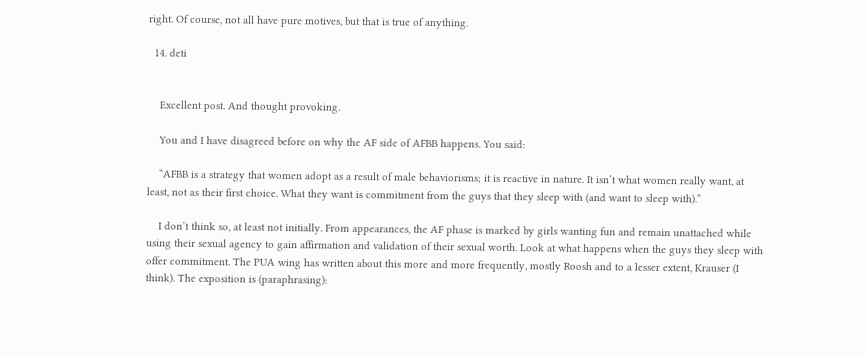right. Of course, not all have pure motives, but that is true of anything.

  14. deti


    Excellent post. And thought provoking.

    You and I have disagreed before on why the AF side of AFBB happens. You said:

    “AFBB is a strategy that women adopt as a result of male behaviorisms; it is reactive in nature. It isn’t what women really want, at least, not as their first choice. What they want is commitment from the guys that they sleep with (and want to sleep with).”

    I don’t think so, at least not initially. From appearances, the AF phase is marked by girls wanting fun and remain unattached while using their sexual agency to gain affirmation and validation of their sexual worth. Look at what happens when the guys they sleep with offer commitment. The PUA wing has written about this more and more frequently, mostly Roosh and to a lesser extent, Krauser (I think). The exposition is (paraphrasing):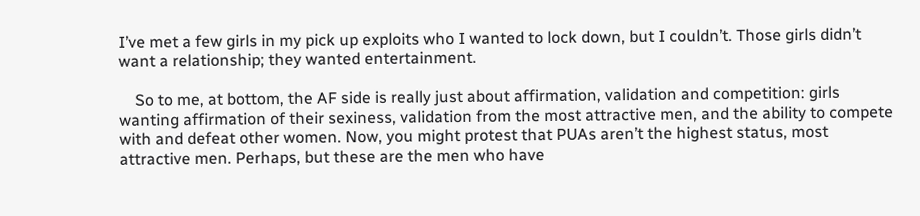I’ve met a few girls in my pick up exploits who I wanted to lock down, but I couldn’t. Those girls didn’t want a relationship; they wanted entertainment.

    So to me, at bottom, the AF side is really just about affirmation, validation and competition: girls wanting affirmation of their sexiness, validation from the most attractive men, and the ability to compete with and defeat other women. Now, you might protest that PUAs aren’t the highest status, most attractive men. Perhaps, but these are the men who have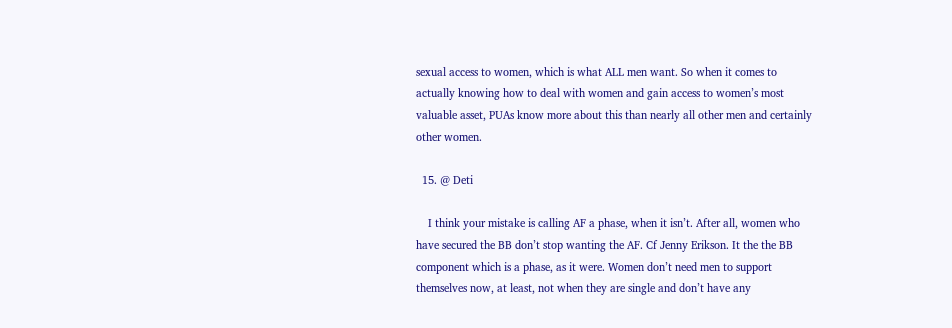sexual access to women, which is what ALL men want. So when it comes to actually knowing how to deal with women and gain access to women’s most valuable asset, PUAs know more about this than nearly all other men and certainly other women.

  15. @ Deti

    I think your mistake is calling AF a phase, when it isn’t. After all, women who have secured the BB don’t stop wanting the AF. Cf Jenny Erikson. It the the BB component which is a phase, as it were. Women don’t need men to support themselves now, at least, not when they are single and don’t have any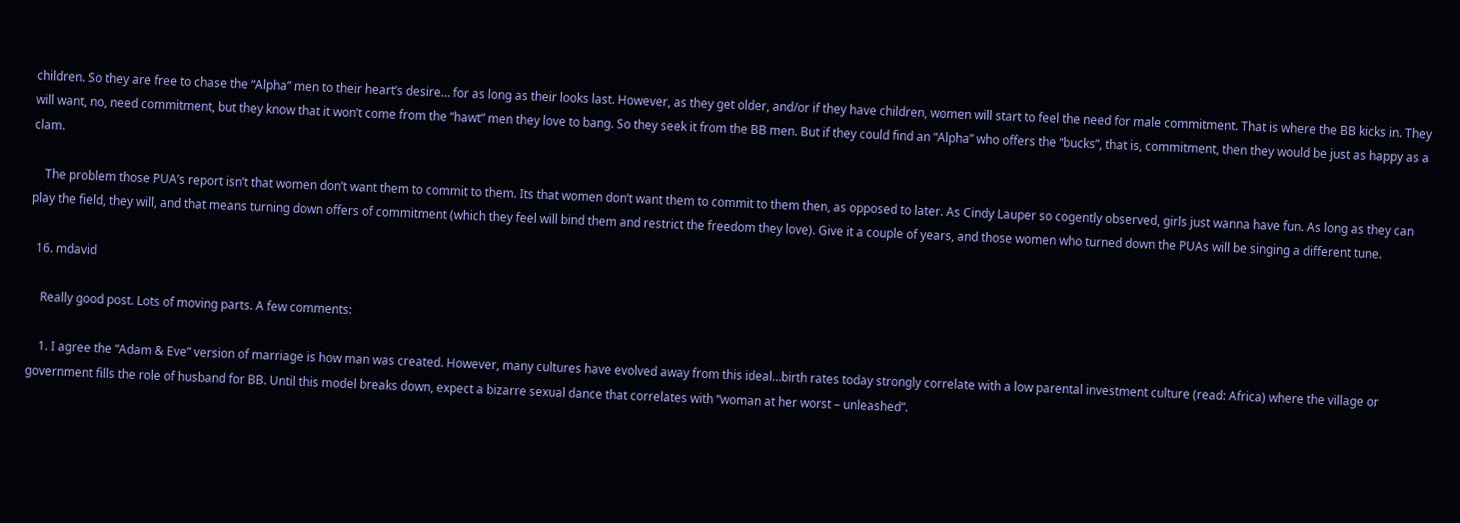children. So they are free to chase the “Alpha” men to their heart’s desire… for as long as their looks last. However, as they get older, and/or if they have children, women will start to feel the need for male commitment. That is where the BB kicks in. They will want, no, need commitment, but they know that it won’t come from the “hawt” men they love to bang. So they seek it from the BB men. But if they could find an “Alpha” who offers the “bucks”, that is, commitment, then they would be just as happy as a clam.

    The problem those PUA’s report isn’t that women don’t want them to commit to them. Its that women don’t want them to commit to them then, as opposed to later. As Cindy Lauper so cogently observed, girls just wanna have fun. As long as they can play the field, they will, and that means turning down offers of commitment (which they feel will bind them and restrict the freedom they love). Give it a couple of years, and those women who turned down the PUAs will be singing a different tune.

  16. mdavid

    Really good post. Lots of moving parts. A few comments:

    1. I agree the “Adam & Eve” version of marriage is how man was created. However, many cultures have evolved away from this ideal…birth rates today strongly correlate with a low parental investment culture (read: Africa) where the village or government fills the role of husband for BB. Until this model breaks down, expect a bizarre sexual dance that correlates with “woman at her worst – unleashed”.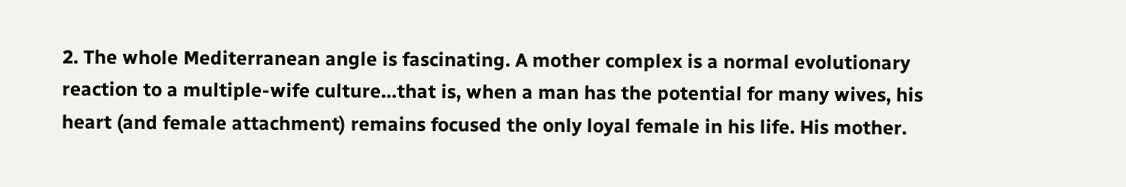2. The whole Mediterranean angle is fascinating. A mother complex is a normal evolutionary reaction to a multiple-wife culture…that is, when a man has the potential for many wives, his heart (and female attachment) remains focused the only loyal female in his life. His mother.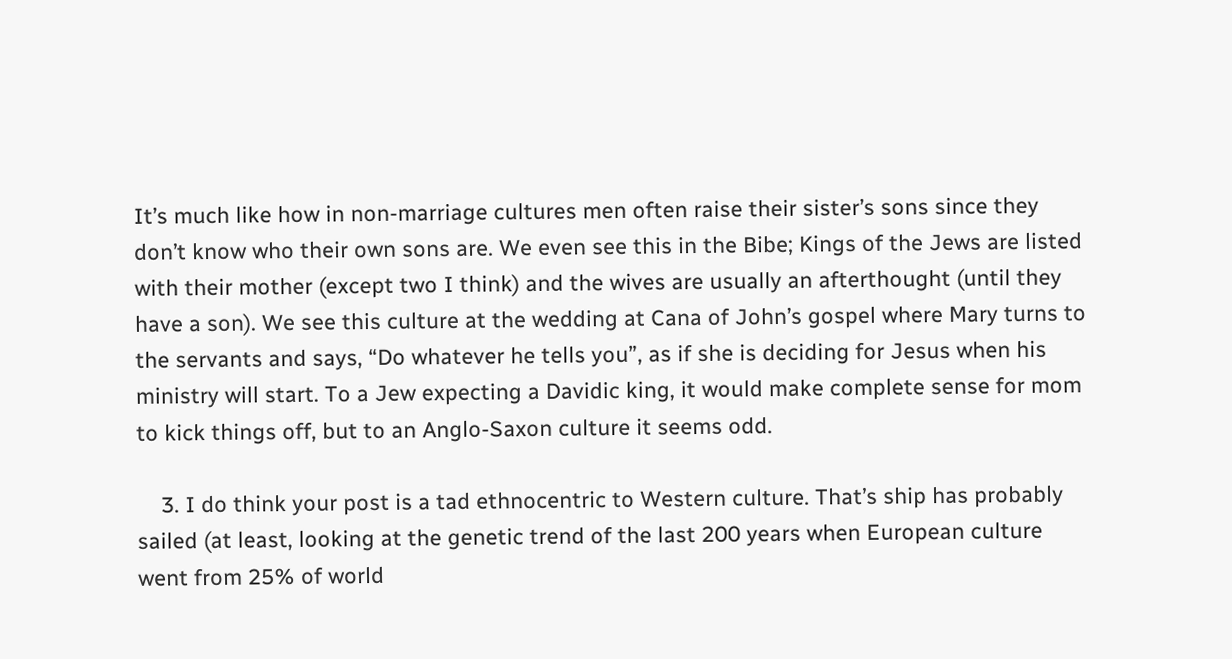It’s much like how in non-marriage cultures men often raise their sister’s sons since they don’t know who their own sons are. We even see this in the Bibe; Kings of the Jews are listed with their mother (except two I think) and the wives are usually an afterthought (until they have a son). We see this culture at the wedding at Cana of John’s gospel where Mary turns to the servants and says, “Do whatever he tells you”, as if she is deciding for Jesus when his ministry will start. To a Jew expecting a Davidic king, it would make complete sense for mom to kick things off, but to an Anglo-Saxon culture it seems odd.

    3. I do think your post is a tad ethnocentric to Western culture. That’s ship has probably sailed (at least, looking at the genetic trend of the last 200 years when European culture went from 25% of world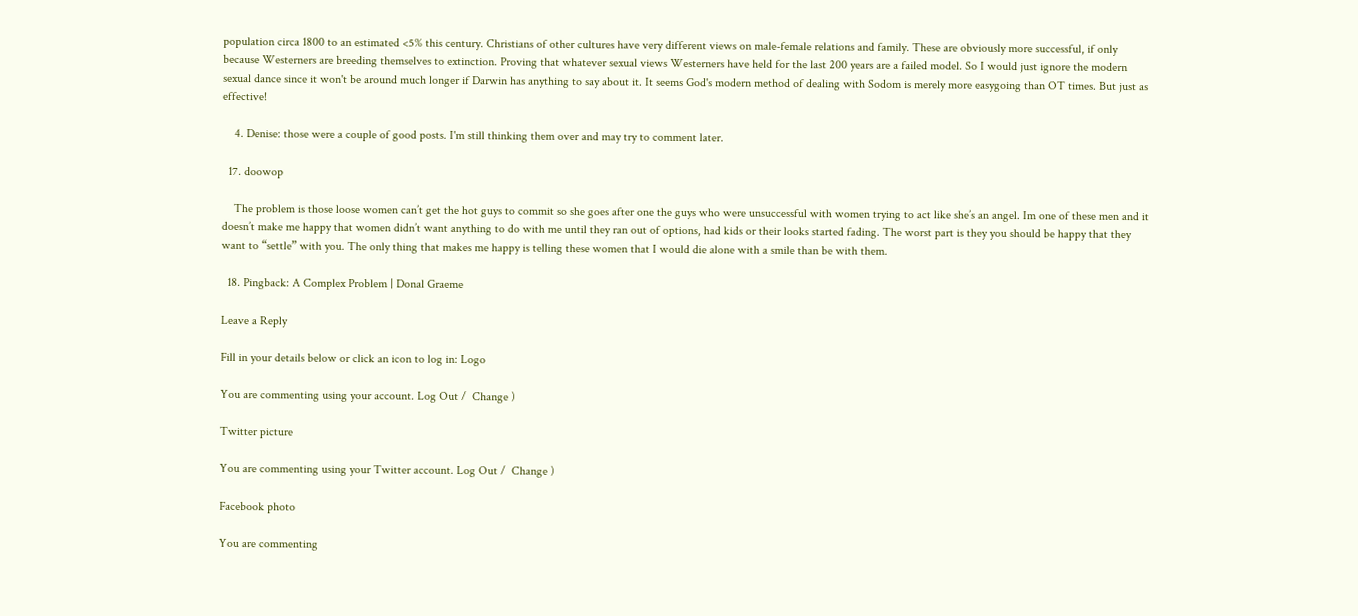population circa 1800 to an estimated <5% this century. Christians of other cultures have very different views on male-female relations and family. These are obviously more successful, if only because Westerners are breeding themselves to extinction. Proving that whatever sexual views Westerners have held for the last 200 years are a failed model. So I would just ignore the modern sexual dance since it won't be around much longer if Darwin has anything to say about it. It seems God's modern method of dealing with Sodom is merely more easygoing than OT times. But just as effective!

    4. Denise: those were a couple of good posts. I'm still thinking them over and may try to comment later.

  17. doowop

    The problem is those loose women can’t get the hot guys to commit so she goes after one the guys who were unsuccessful with women trying to act like she’s an angel. Im one of these men and it doesn’t make me happy that women didn’t want anything to do with me until they ran out of options, had kids or their looks started fading. The worst part is they you should be happy that they want to “settle” with you. The only thing that makes me happy is telling these women that I would die alone with a smile than be with them.

  18. Pingback: A Complex Problem | Donal Graeme

Leave a Reply

Fill in your details below or click an icon to log in: Logo

You are commenting using your account. Log Out /  Change )

Twitter picture

You are commenting using your Twitter account. Log Out /  Change )

Facebook photo

You are commenting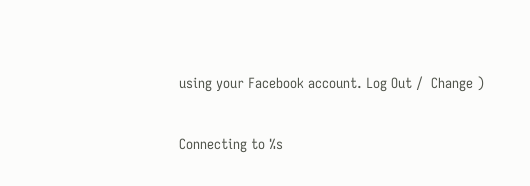using your Facebook account. Log Out /  Change )

Connecting to %s